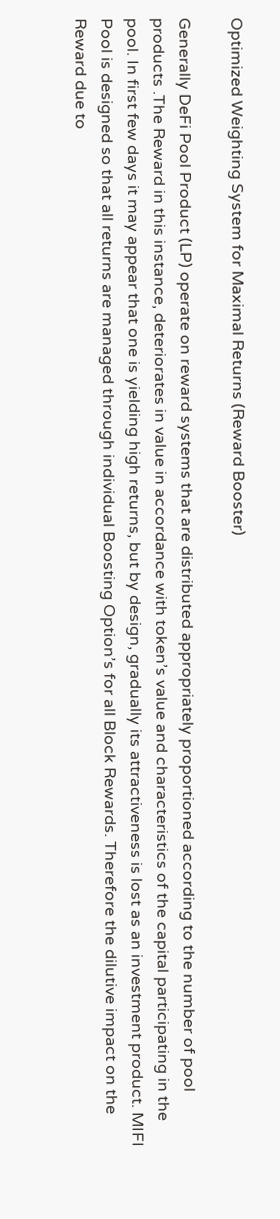Optimized Weighting System for Maximal Returns (Reward Booster)

Generally DeFi Pool Product (LP) operate on reward systems that are distributed appropriately proportioned according to the number of pool products .The Reward in this instance, deteriorates in value in accordance with token’s value and characteristics of the capital participating in the pool. In first few days it may appear that one is yielding high returns, but by design, gradually its attractiveness is lost as an investment product. MIFI Pool is designed so that all returns are managed through individual Boosting Option’s for all Block Rewards. Therefore the dilutive impact on the Reward due to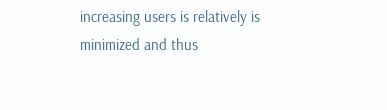increasing users is relatively is minimized and thus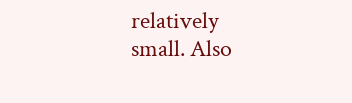relatively small. Also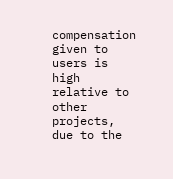compensation given to users is high relative to other projects, due to the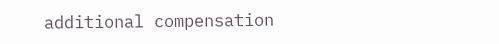additional compensation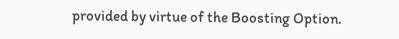provided by virtue of the Boosting Option.